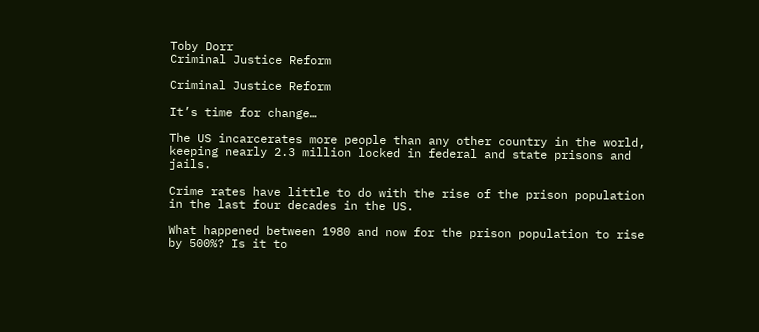Toby Dorr
Criminal Justice Reform

Criminal Justice Reform

It’s time for change…

The US incarcerates more people than any other country in the world, keeping nearly 2.3 million locked in federal and state prisons and jails.

Crime rates have little to do with the rise of the prison population in the last four decades in the US.

What happened between 1980 and now for the prison population to rise by 500%? Is it to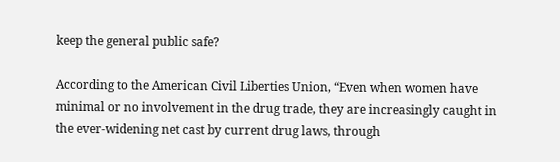keep the general public safe?

According to the American Civil Liberties Union, “Even when women have minimal or no involvement in the drug trade, they are increasingly caught in the ever-widening net cast by current drug laws, through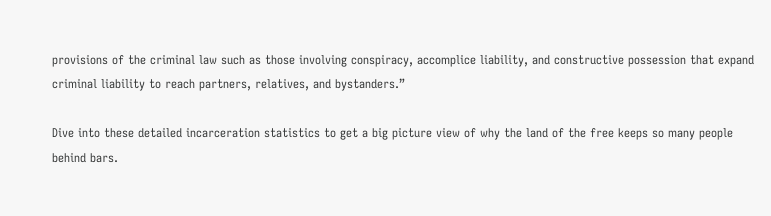provisions of the criminal law such as those involving conspiracy, accomplice liability, and constructive possession that expand criminal liability to reach partners, relatives, and bystanders.”

Dive into these detailed incarceration statistics to get a big picture view of why the land of the free keeps so many people behind bars.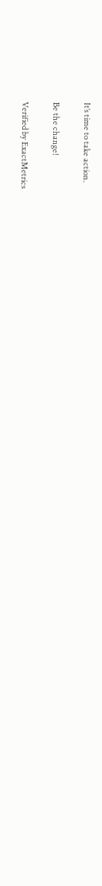It’s time to take action.

Be the change!

Verified by ExactMetrics